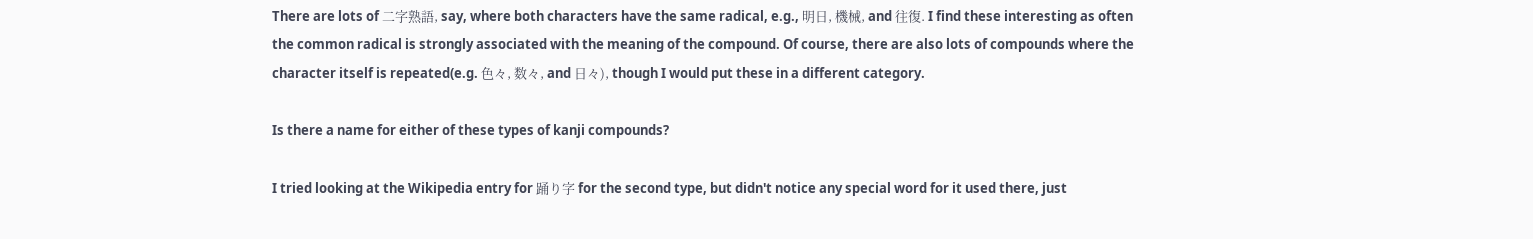There are lots of 二字熟語, say, where both characters have the same radical, e.g., 明日, 機械, and 往復. I find these interesting as often the common radical is strongly associated with the meaning of the compound. Of course, there are also lots of compounds where the character itself is repeated(e.g. 色々, 数々, and 日々), though I would put these in a different category.

Is there a name for either of these types of kanji compounds?

I tried looking at the Wikipedia entry for 踊り字 for the second type, but didn't notice any special word for it used there, just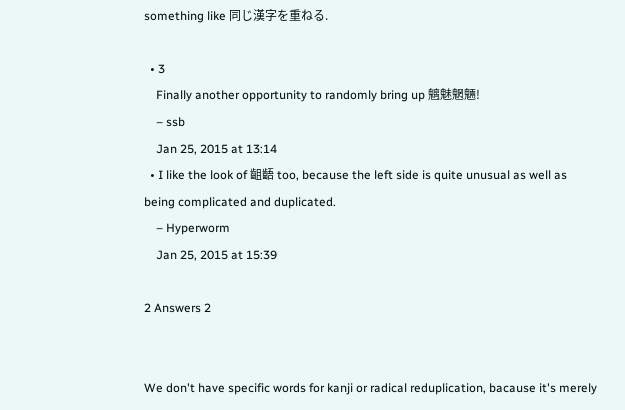something like 同じ漢字を重ねる.

  • 3
    Finally another opportunity to randomly bring up 魑魅魍魎!
    – ssb
    Jan 25, 2015 at 13:14
  • I like the look of 齟齬 too, because the left side is quite unusual as well as being complicated and duplicated.
    – Hyperworm
    Jan 25, 2015 at 15:39

2 Answers 2


We don't have specific words for kanji or radical reduplication, bacause it's merely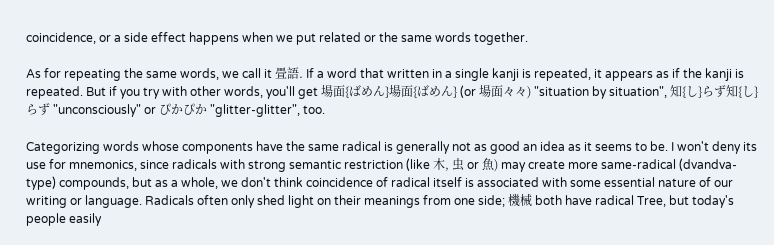coincidence, or a side effect happens when we put related or the same words together.

As for repeating the same words, we call it 畳語. If a word that written in a single kanji is repeated, it appears as if the kanji is repeated. But if you try with other words, you'll get 場面{ばめん}場面{ばめん} (or 場面々々) "situation by situation", 知{し}らず知{し}らず "unconsciously" or ぴかぴか "glitter-glitter", too.

Categorizing words whose components have the same radical is generally not as good an idea as it seems to be. I won't deny its use for mnemonics, since radicals with strong semantic restriction (like 木, 虫 or 魚) may create more same-radical (dvandva-type) compounds, but as a whole, we don't think coincidence of radical itself is associated with some essential nature of our writing or language. Radicals often only shed light on their meanings from one side; 機械 both have radical Tree, but today's people easily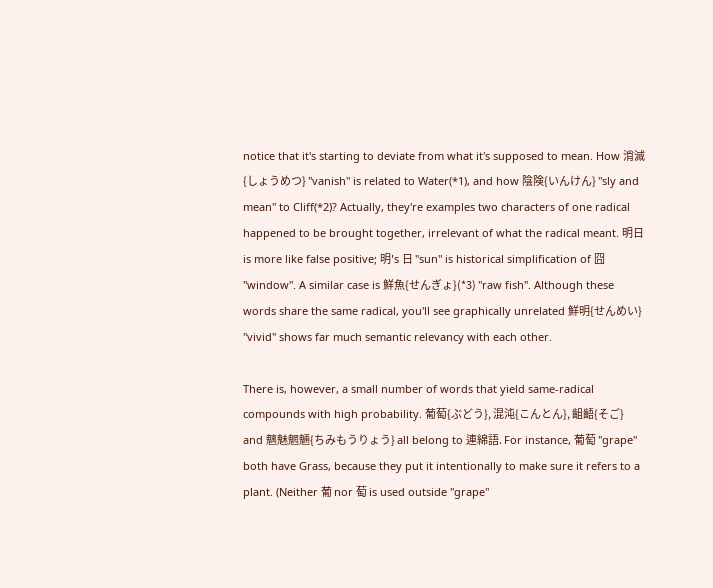notice that it's starting to deviate from what it's supposed to mean. How 消滅{しょうめつ} "vanish" is related to Water(*1), and how 陰険{いんけん} "sly and mean" to Cliff(*2)? Actually, they're examples two characters of one radical happened to be brought together, irrelevant of what the radical meant. 明日 is more like false positive; 明's 日 "sun" is historical simplification of 囧 "window". A similar case is 鮮魚{せんぎょ}(*3) "raw fish". Although these words share the same radical, you'll see graphically unrelated 鮮明{せんめい} "vivid" shows far much semantic relevancy with each other.

There is, however, a small number of words that yield same-radical compounds with high probability. 葡萄{ぶどう}, 混沌{こんとん}, 齟齬{そご} and 魑魅魍魎{ちみもうりょう} all belong to 連綿語. For instance, 葡萄 "grape" both have Grass, because they put it intentionally to make sure it refers to a plant. (Neither 葡 nor 萄 is used outside "grape"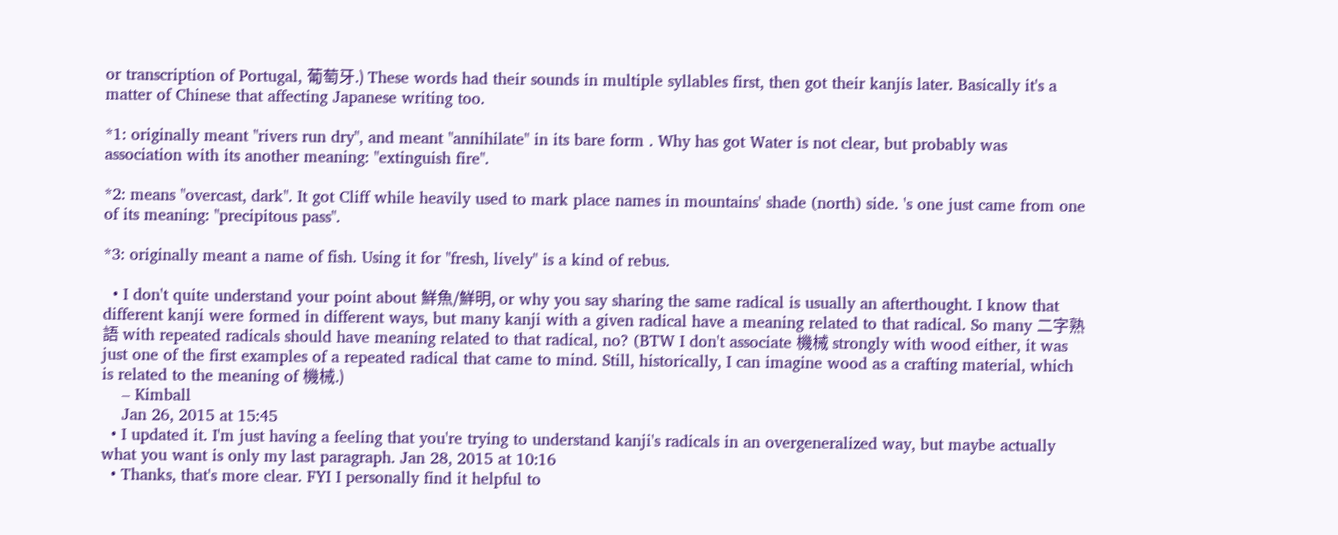or transcription of Portugal, 葡萄牙.) These words had their sounds in multiple syllables first, then got their kanjis later. Basically it's a matter of Chinese that affecting Japanese writing too.

*1: originally meant "rivers run dry", and meant "annihilate" in its bare form . Why has got Water is not clear, but probably was association with its another meaning: "extinguish fire".

*2: means "overcast, dark". It got Cliff while heavily used to mark place names in mountains' shade (north) side. 's one just came from one of its meaning: "precipitous pass".

*3: originally meant a name of fish. Using it for "fresh, lively" is a kind of rebus.

  • I don't quite understand your point about 鮮魚/鮮明, or why you say sharing the same radical is usually an afterthought. I know that different kanji were formed in different ways, but many kanji with a given radical have a meaning related to that radical. So many 二字熟語 with repeated radicals should have meaning related to that radical, no? (BTW I don't associate 機械 strongly with wood either, it was just one of the first examples of a repeated radical that came to mind. Still, historically, I can imagine wood as a crafting material, which is related to the meaning of 機械.)
    – Kimball
    Jan 26, 2015 at 15:45
  • I updated it. I'm just having a feeling that you're trying to understand kanji's radicals in an overgeneralized way, but maybe actually what you want is only my last paragraph. Jan 28, 2015 at 10:16
  • Thanks, that's more clear. FYI I personally find it helpful to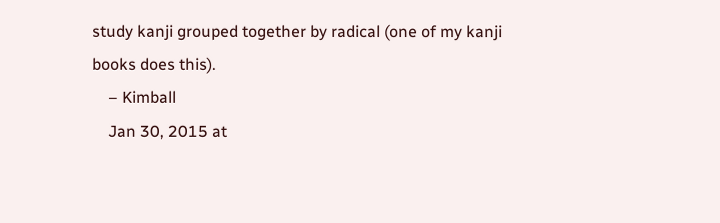study kanji grouped together by radical (one of my kanji books does this).
    – Kimball
    Jan 30, 2015 at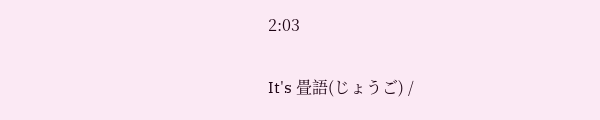2:03

It's 畳語(じょうご) /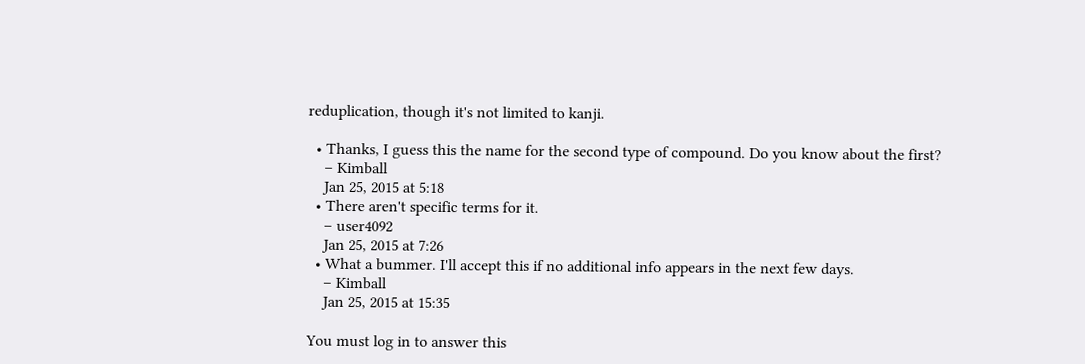reduplication, though it's not limited to kanji.

  • Thanks, I guess this the name for the second type of compound. Do you know about the first?
    – Kimball
    Jan 25, 2015 at 5:18
  • There aren't specific terms for it.
    – user4092
    Jan 25, 2015 at 7:26
  • What a bummer. I'll accept this if no additional info appears in the next few days.
    – Kimball
    Jan 25, 2015 at 15:35

You must log in to answer this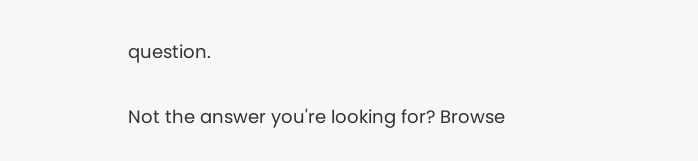question.

Not the answer you're looking for? Browse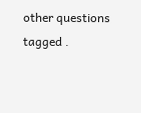other questions tagged .